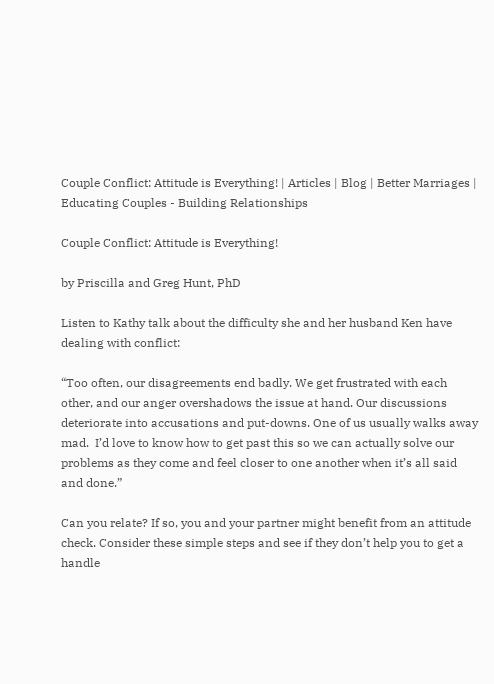Couple Conflict: Attitude is Everything! | Articles | Blog | Better Marriages | Educating Couples - Building Relationships

Couple Conflict: Attitude is Everything!

by Priscilla and Greg Hunt, PhD

Listen to Kathy talk about the difficulty she and her husband Ken have dealing with conflict:

“Too often, our disagreements end badly. We get frustrated with each other, and our anger overshadows the issue at hand. Our discussions deteriorate into accusations and put-downs. One of us usually walks away mad.  I’d love to know how to get past this so we can actually solve our problems as they come and feel closer to one another when it’s all said and done.”

Can you relate? If so, you and your partner might benefit from an attitude check. Consider these simple steps and see if they don’t help you to get a handle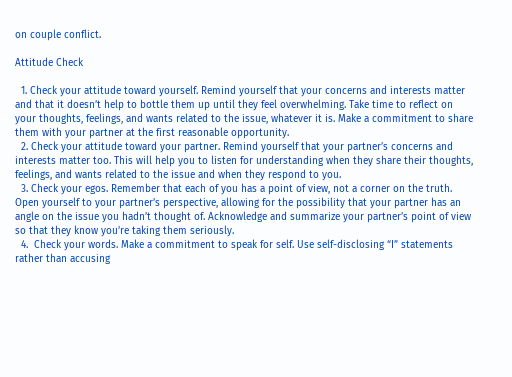on couple conflict.

Attitude Check

  1. Check your attitude toward yourself. Remind yourself that your concerns and interests matter and that it doesn’t help to bottle them up until they feel overwhelming. Take time to reflect on your thoughts, feelings, and wants related to the issue, whatever it is. Make a commitment to share them with your partner at the first reasonable opportunity.
  2. Check your attitude toward your partner. Remind yourself that your partner’s concerns and interests matter too. This will help you to listen for understanding when they share their thoughts, feelings, and wants related to the issue and when they respond to you.
  3. Check your egos. Remember that each of you has a point of view, not a corner on the truth. Open yourself to your partner’s perspective, allowing for the possibility that your partner has an angle on the issue you hadn’t thought of. Acknowledge and summarize your partner’s point of view so that they know you’re taking them seriously.
  4.  Check your words. Make a commitment to speak for self. Use self-disclosing “I” statements rather than accusing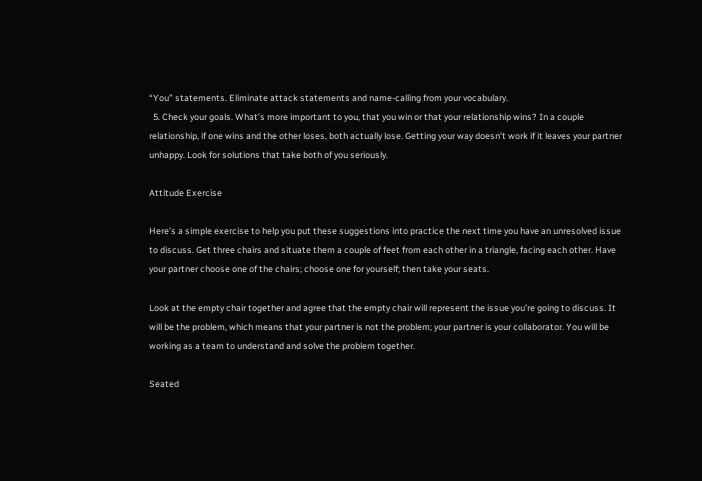“You” statements. Eliminate attack statements and name-calling from your vocabulary.
  5. Check your goals. What’s more important to you, that you win or that your relationship wins? In a couple relationship, if one wins and the other loses, both actually lose. Getting your way doesn’t work if it leaves your partner unhappy. Look for solutions that take both of you seriously.

Attitude Exercise

Here’s a simple exercise to help you put these suggestions into practice the next time you have an unresolved issue to discuss. Get three chairs and situate them a couple of feet from each other in a triangle, facing each other. Have your partner choose one of the chairs; choose one for yourself; then take your seats.

Look at the empty chair together and agree that the empty chair will represent the issue you’re going to discuss. It will be the problem, which means that your partner is not the problem; your partner is your collaborator. You will be working as a team to understand and solve the problem together.

Seated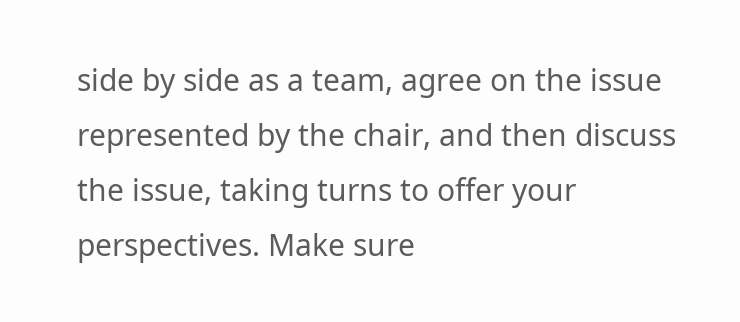side by side as a team, agree on the issue represented by the chair, and then discuss the issue, taking turns to offer your perspectives. Make sure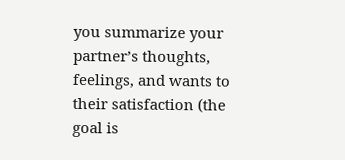you summarize your partner’s thoughts, feelings, and wants to their satisfaction (the goal is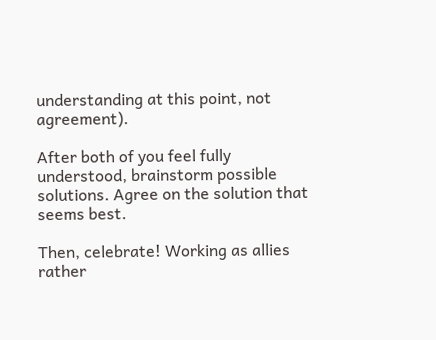understanding at this point, not agreement).

After both of you feel fully understood, brainstorm possible solutions. Agree on the solution that seems best.

Then, celebrate! Working as allies rather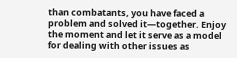than combatants, you have faced a problem and solved it—together. Enjoy the moment and let it serve as a model for dealing with other issues as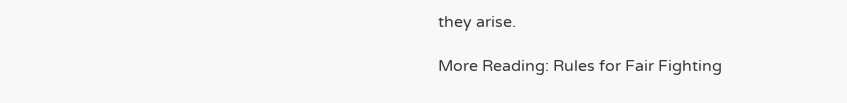they arise.

More Reading: Rules for Fair Fighting